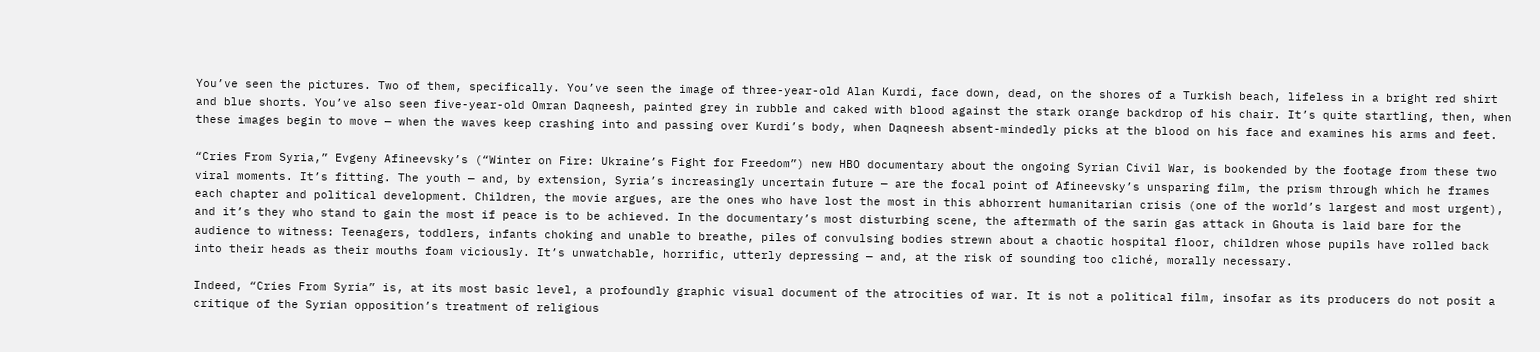You’ve seen the pictures. Two of them, specifically. You’ve seen the image of three-year-old Alan Kurdi, face down, dead, on the shores of a Turkish beach, lifeless in a bright red shirt and blue shorts. You’ve also seen five-year-old Omran Daqneesh, painted grey in rubble and caked with blood against the stark orange backdrop of his chair. It’s quite startling, then, when these images begin to move — when the waves keep crashing into and passing over Kurdi’s body, when Daqneesh absent-mindedly picks at the blood on his face and examines his arms and feet.

“Cries From Syria,” Evgeny Afineevsky’s (“Winter on Fire: Ukraine’s Fight for Freedom”) new HBO documentary about the ongoing Syrian Civil War, is bookended by the footage from these two viral moments. It’s fitting. The youth — and, by extension, Syria’s increasingly uncertain future — are the focal point of Afineevsky’s unsparing film, the prism through which he frames each chapter and political development. Children, the movie argues, are the ones who have lost the most in this abhorrent humanitarian crisis (one of the world’s largest and most urgent), and it’s they who stand to gain the most if peace is to be achieved. In the documentary’s most disturbing scene, the aftermath of the sarin gas attack in Ghouta is laid bare for the audience to witness: Teenagers, toddlers, infants choking and unable to breathe, piles of convulsing bodies strewn about a chaotic hospital floor, children whose pupils have rolled back into their heads as their mouths foam viciously. It’s unwatchable, horrific, utterly depressing — and, at the risk of sounding too cliché, morally necessary.

Indeed, “Cries From Syria” is, at its most basic level, a profoundly graphic visual document of the atrocities of war. It is not a political film, insofar as its producers do not posit a critique of the Syrian opposition’s treatment of religious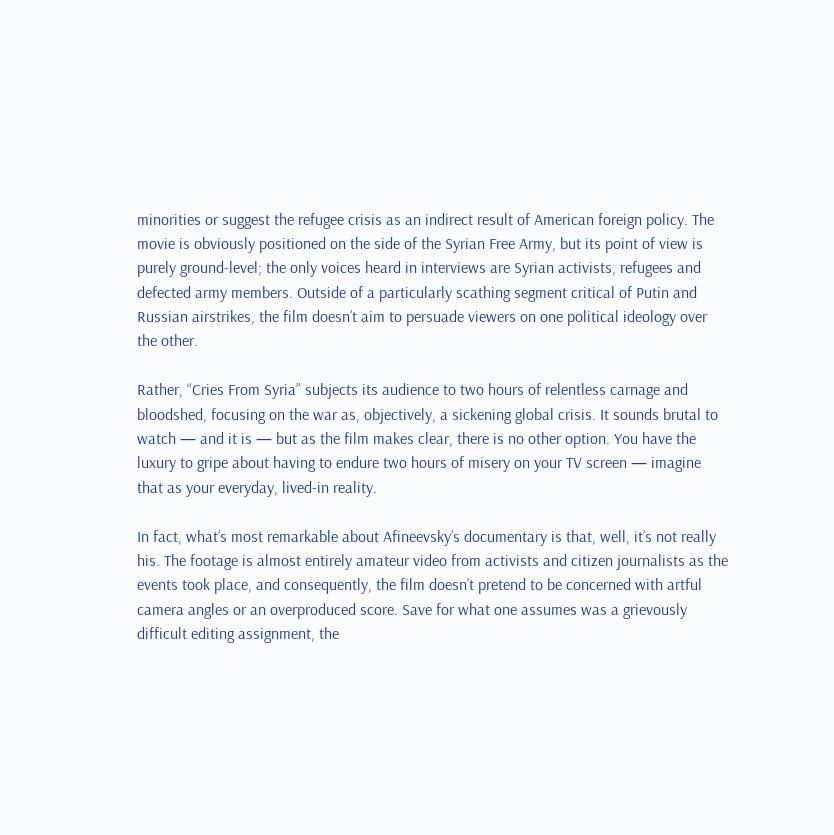minorities or suggest the refugee crisis as an indirect result of American foreign policy. The movie is obviously positioned on the side of the Syrian Free Army, but its point of view is purely ground-level; the only voices heard in interviews are Syrian activists, refugees and defected army members. Outside of a particularly scathing segment critical of Putin and Russian airstrikes, the film doesn’t aim to persuade viewers on one political ideology over the other.

Rather, “Cries From Syria” subjects its audience to two hours of relentless carnage and bloodshed, focusing on the war as, objectively, a sickening global crisis. It sounds brutal to watch — and it is — but as the film makes clear, there is no other option. You have the luxury to gripe about having to endure two hours of misery on your TV screen — imagine that as your everyday, lived-in reality.

In fact, what’s most remarkable about Afineevsky’s documentary is that, well, it’s not really his. The footage is almost entirely amateur video from activists and citizen journalists as the events took place, and consequently, the film doesn’t pretend to be concerned with artful camera angles or an overproduced score. Save for what one assumes was a grievously difficult editing assignment, the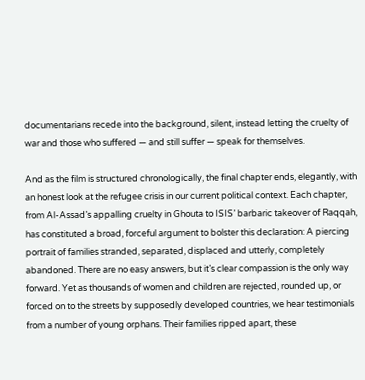documentarians recede into the background, silent, instead letting the cruelty of war and those who suffered — and still suffer — speak for themselves.

And as the film is structured chronologically, the final chapter ends, elegantly, with an honest look at the refugee crisis in our current political context. Each chapter, from Al-Assad’s appalling cruelty in Ghouta to ISIS’ barbaric takeover of Raqqah, has constituted a broad, forceful argument to bolster this declaration: A piercing portrait of families stranded, separated, displaced and utterly, completely abandoned. There are no easy answers, but it’s clear compassion is the only way forward. Yet as thousands of women and children are rejected, rounded up, or forced on to the streets by supposedly developed countries, we hear testimonials from a number of young orphans. Their families ripped apart, these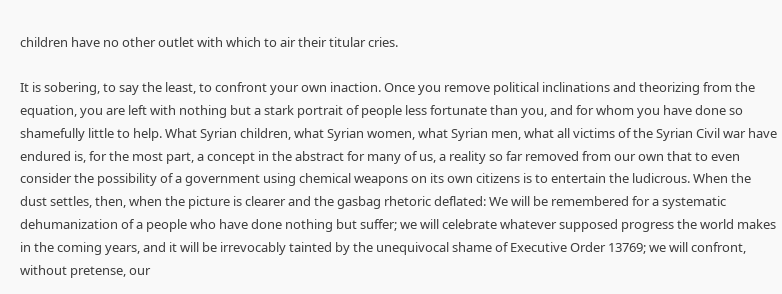children have no other outlet with which to air their titular cries.

It is sobering, to say the least, to confront your own inaction. Once you remove political inclinations and theorizing from the equation, you are left with nothing but a stark portrait of people less fortunate than you, and for whom you have done so shamefully little to help. What Syrian children, what Syrian women, what Syrian men, what all victims of the Syrian Civil war have endured is, for the most part, a concept in the abstract for many of us, a reality so far removed from our own that to even consider the possibility of a government using chemical weapons on its own citizens is to entertain the ludicrous. When the dust settles, then, when the picture is clearer and the gasbag rhetoric deflated: We will be remembered for a systematic dehumanization of a people who have done nothing but suffer; we will celebrate whatever supposed progress the world makes in the coming years, and it will be irrevocably tainted by the unequivocal shame of Executive Order 13769; we will confront, without pretense, our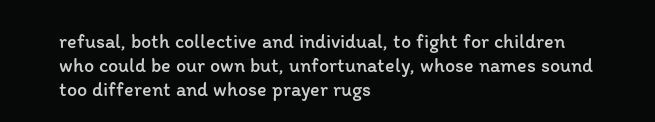refusal, both collective and individual, to fight for children who could be our own but, unfortunately, whose names sound too different and whose prayer rugs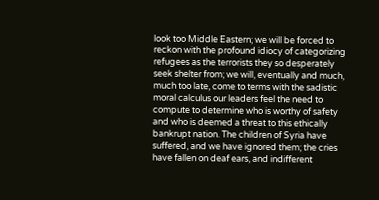look too Middle Eastern; we will be forced to reckon with the profound idiocy of categorizing refugees as the terrorists they so desperately seek shelter from; we will, eventually and much, much too late, come to terms with the sadistic moral calculus our leaders feel the need to compute to determine who is worthy of safety and who is deemed a threat to this ethically bankrupt nation. The children of Syria have suffered, and we have ignored them; the cries have fallen on deaf ears, and indifferent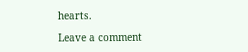hearts.

Leave a comment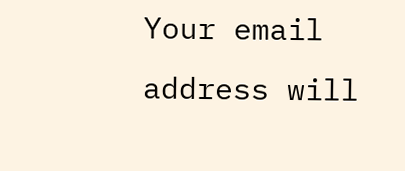Your email address will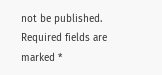not be published. Required fields are marked *